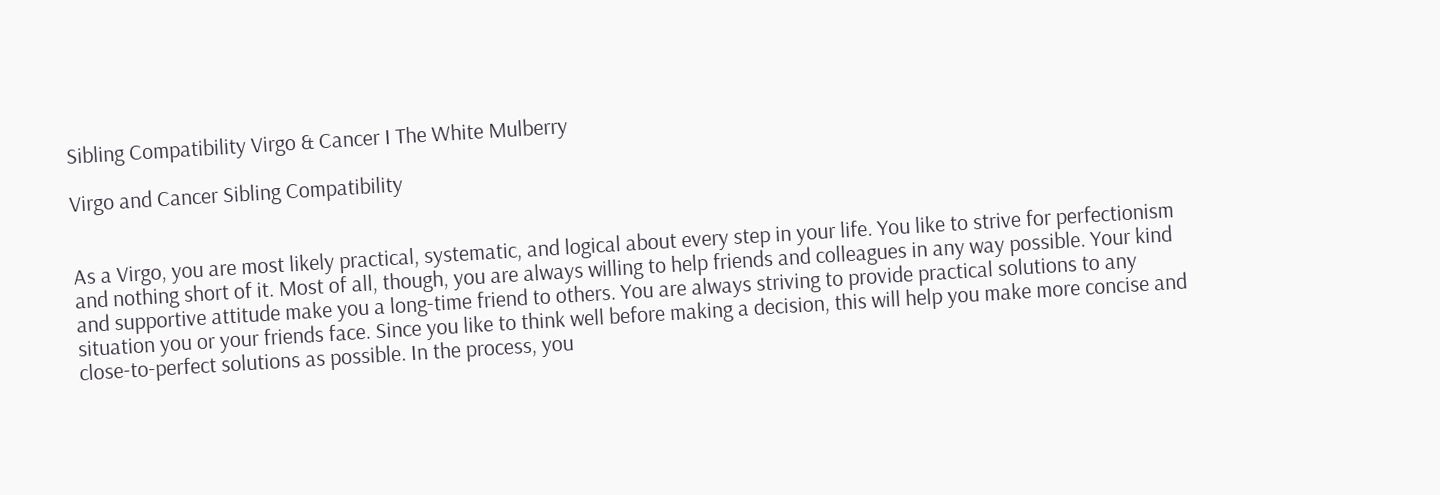Sibling Compatibility Virgo & Cancer I The White Mulberry

Virgo and Cancer Sibling Compatibility


As a Virgo, you are most likely practical, systematic, and logical about every step in your life. You like to strive for perfectionism and nothing short of it. Most of all, though, you are always willing to help friends and colleagues in any way possible. Your kind and supportive attitude make you a long-time friend to others. You are always striving to provide practical solutions to any situation you or your friends face. Since you like to think well before making a decision, this will help you make more concise and close-to-perfect solutions as possible. In the process, you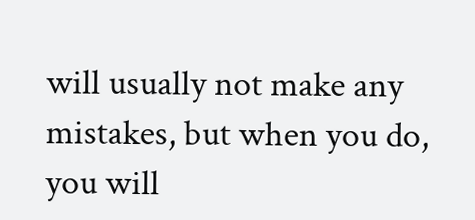will usually not make any mistakes, but when you do, you will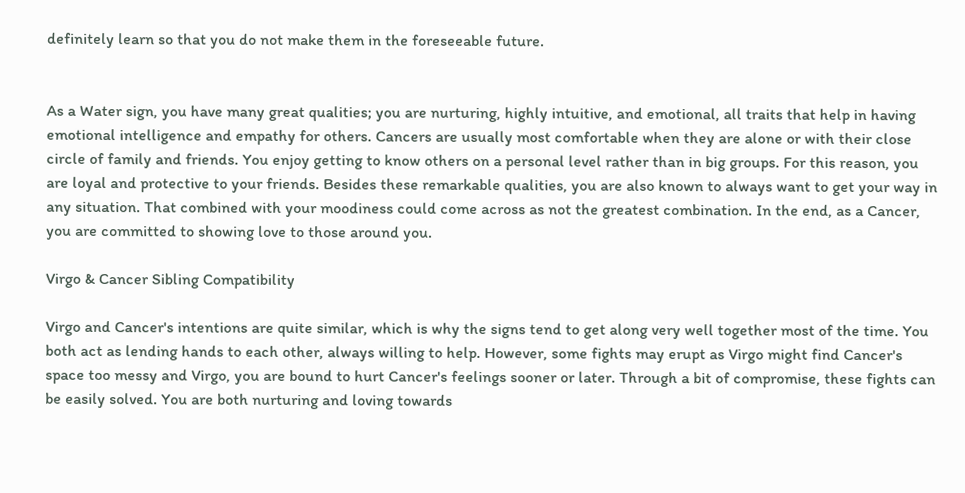definitely learn so that you do not make them in the foreseeable future.


As a Water sign, you have many great qualities; you are nurturing, highly intuitive, and emotional, all traits that help in having emotional intelligence and empathy for others. Cancers are usually most comfortable when they are alone or with their close circle of family and friends. You enjoy getting to know others on a personal level rather than in big groups. For this reason, you are loyal and protective to your friends. Besides these remarkable qualities, you are also known to always want to get your way in any situation. That combined with your moodiness could come across as not the greatest combination. In the end, as a Cancer, you are committed to showing love to those around you.

Virgo & Cancer Sibling Compatibility

Virgo and Cancer's intentions are quite similar, which is why the signs tend to get along very well together most of the time. You both act as lending hands to each other, always willing to help. However, some fights may erupt as Virgo might find Cancer's space too messy and Virgo, you are bound to hurt Cancer's feelings sooner or later. Through a bit of compromise, these fights can be easily solved. You are both nurturing and loving towards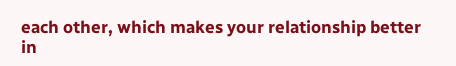each other, which makes your relationship better in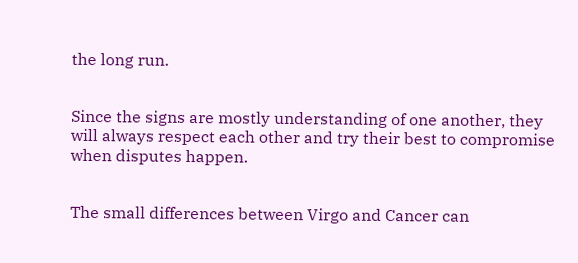the long run.


Since the signs are mostly understanding of one another, they will always respect each other and try their best to compromise when disputes happen.


The small differences between Virgo and Cancer can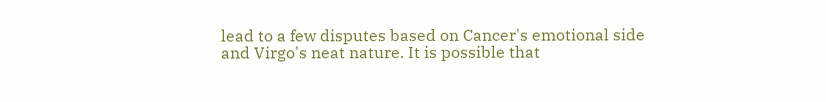lead to a few disputes based on Cancer's emotional side and Virgo's neat nature. It is possible that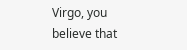Virgo, you believe that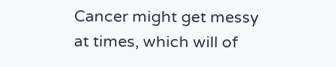Cancer might get messy at times, which will of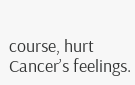course, hurt Cancer’s feelings.